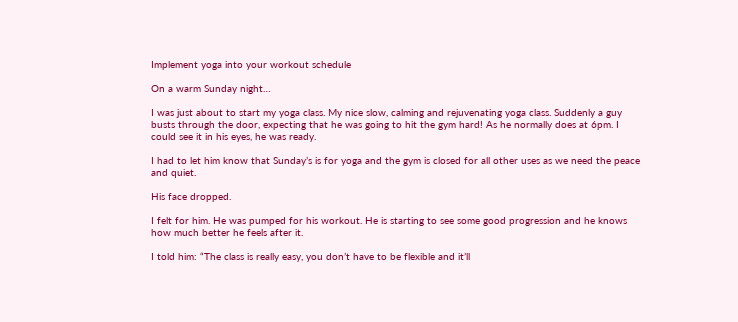Implement yoga into your workout schedule

On a warm Sunday night…

I was just about to start my yoga class. My nice slow, calming and rejuvenating yoga class. Suddenly a guy busts through the door, expecting that he was going to hit the gym hard! As he normally does at 6pm. I could see it in his eyes, he was ready.

I had to let him know that Sunday’s is for yoga and the gym is closed for all other uses as we need the peace and quiet.

His face dropped.

I felt for him. He was pumped for his workout. He is starting to see some good progression and he knows how much better he feels after it.

I told him: “The class is really easy, you don’t have to be flexible and it’ll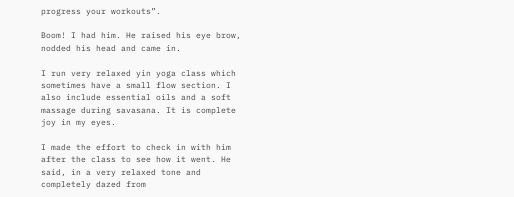progress your workouts”.

Boom! I had him. He raised his eye brow, nodded his head and came in.

I run very relaxed yin yoga class which sometimes have a small flow section. I also include essential oils and a soft massage during savasana. It is complete joy in my eyes.

I made the effort to check in with him after the class to see how it went. He said, in a very relaxed tone and completely dazed from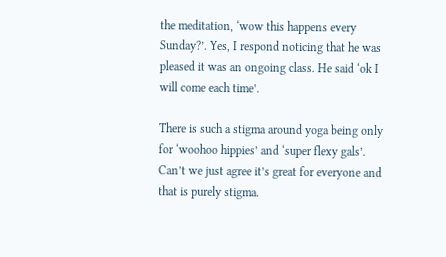the meditation, ‘wow this happens every Sunday?’. Yes, I respond noticing that he was pleased it was an ongoing class. He said ‘ok I will come each time’.

There is such a stigma around yoga being only for ‘woohoo hippies’ and ‘super flexy gals’. Can’t we just agree it’s great for everyone and that is purely stigma.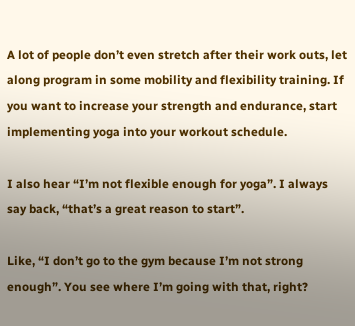A lot of people don’t even stretch after their work outs, let along program in some mobility and flexibility training. If you want to increase your strength and endurance, start implementing yoga into your workout schedule.

I also hear “I’m not flexible enough for yoga”. I always say back, “that’s a great reason to start”.

Like, “I don’t go to the gym because I’m not strong enough”. You see where I’m going with that, right?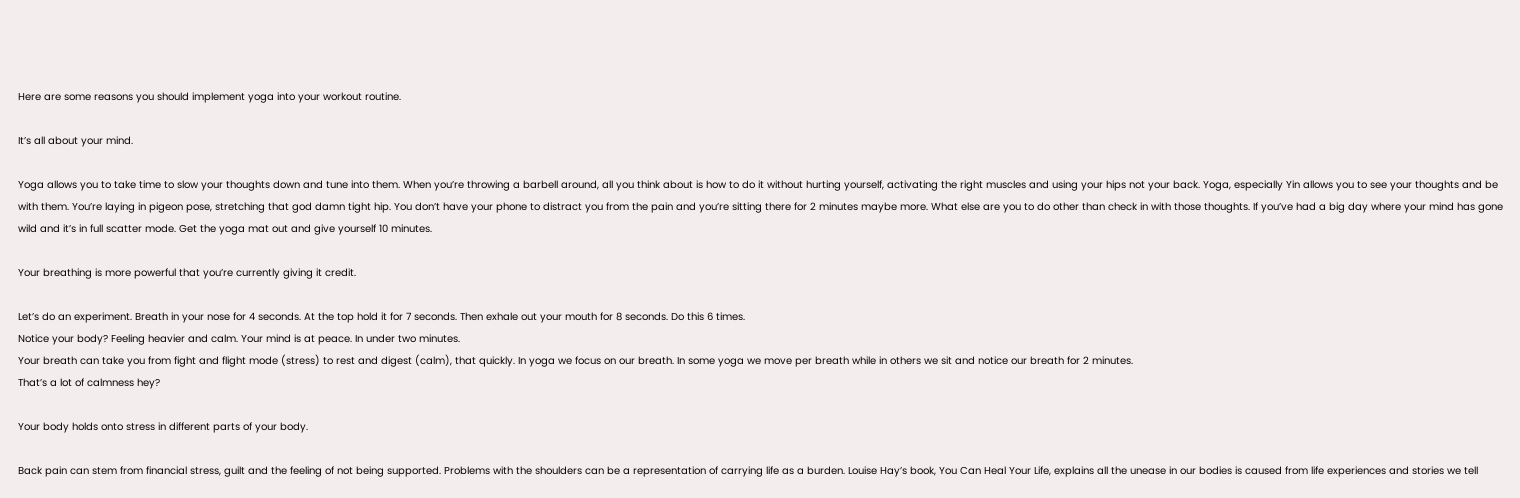Here are some reasons you should implement yoga into your workout routine.

It’s all about your mind.

Yoga allows you to take time to slow your thoughts down and tune into them. When you’re throwing a barbell around, all you think about is how to do it without hurting yourself, activating the right muscles and using your hips not your back. Yoga, especially Yin allows you to see your thoughts and be with them. You’re laying in pigeon pose, stretching that god damn tight hip. You don’t have your phone to distract you from the pain and you’re sitting there for 2 minutes maybe more. What else are you to do other than check in with those thoughts. If you’ve had a big day where your mind has gone wild and it’s in full scatter mode. Get the yoga mat out and give yourself 10 minutes.

Your breathing is more powerful that you’re currently giving it credit.

Let’s do an experiment. Breath in your nose for 4 seconds. At the top hold it for 7 seconds. Then exhale out your mouth for 8 seconds. Do this 6 times.
Notice your body? Feeling heavier and calm. Your mind is at peace. In under two minutes.
Your breath can take you from fight and flight mode (stress) to rest and digest (calm), that quickly. In yoga we focus on our breath. In some yoga we move per breath while in others we sit and notice our breath for 2 minutes.
That’s a lot of calmness hey?

Your body holds onto stress in different parts of your body.

Back pain can stem from financial stress, guilt and the feeling of not being supported. Problems with the shoulders can be a representation of carrying life as a burden. Louise Hay’s book, You Can Heal Your Life, explains all the unease in our bodies is caused from life experiences and stories we tell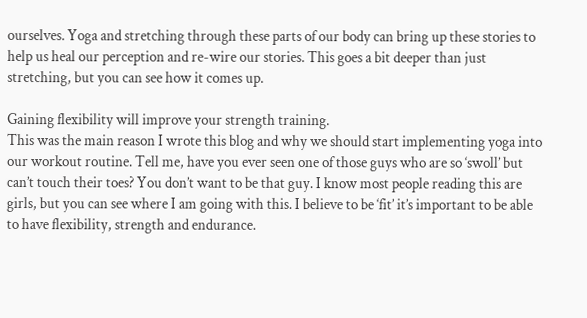ourselves. Yoga and stretching through these parts of our body can bring up these stories to help us heal our perception and re-wire our stories. This goes a bit deeper than just stretching, but you can see how it comes up.

Gaining flexibility will improve your strength training.
This was the main reason I wrote this blog and why we should start implementing yoga into our workout routine. Tell me, have you ever seen one of those guys who are so ‘swoll’ but can’t touch their toes? You don’t want to be that guy. I know most people reading this are girls, but you can see where I am going with this. I believe to be ‘fit’ it’s important to be able to have flexibility, strength and endurance.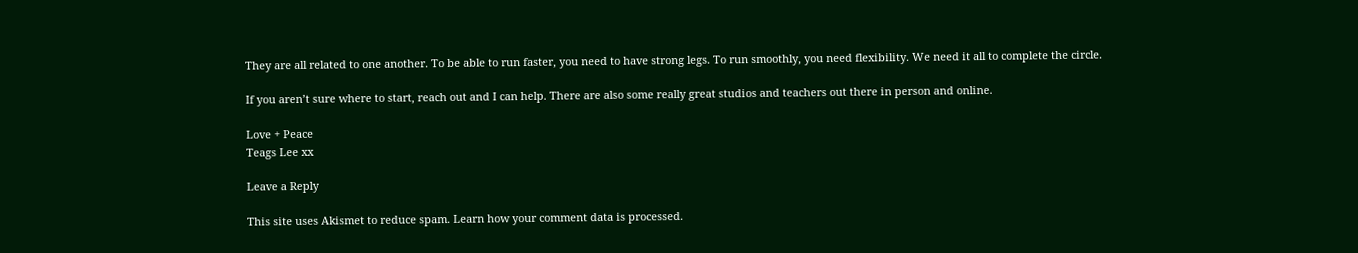They are all related to one another. To be able to run faster, you need to have strong legs. To run smoothly, you need flexibility. We need it all to complete the circle.

If you aren’t sure where to start, reach out and I can help. There are also some really great studios and teachers out there in person and online.

Love + Peace
Teags Lee xx

Leave a Reply

This site uses Akismet to reduce spam. Learn how your comment data is processed.